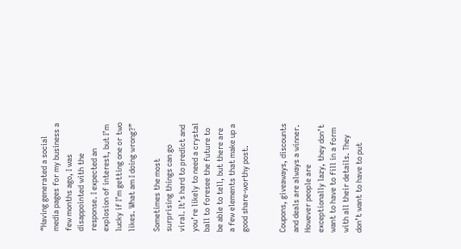“Having generated a social media pages for my business a few months ago, I was disappointed with the response. I expected an explosion of interest, but I’m lucky if I’m getting one or two likes. What am I doing wrong?”

Sometimes the most surprising things can go viral. It’s hard to predict and you’re likely to need a crystal ball to foresee the future to be able to tell, but there are a few elements that make up a good share-worthy post.


Coupons, giveaways, discounts and deals are always a winner. However people are exceptionally lazy, they don’t want to have to fill in a form with all their details. They don’t want to have to put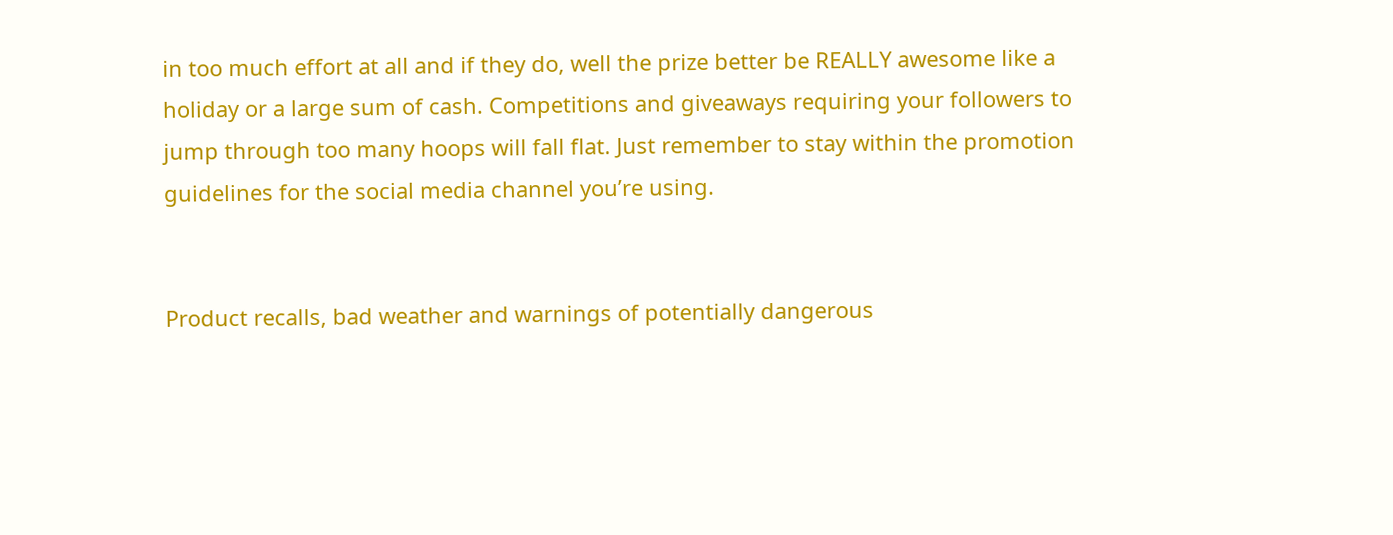in too much effort at all and if they do, well the prize better be REALLY awesome like a holiday or a large sum of cash. Competitions and giveaways requiring your followers to jump through too many hoops will fall flat. Just remember to stay within the promotion guidelines for the social media channel you’re using.


Product recalls, bad weather and warnings of potentially dangerous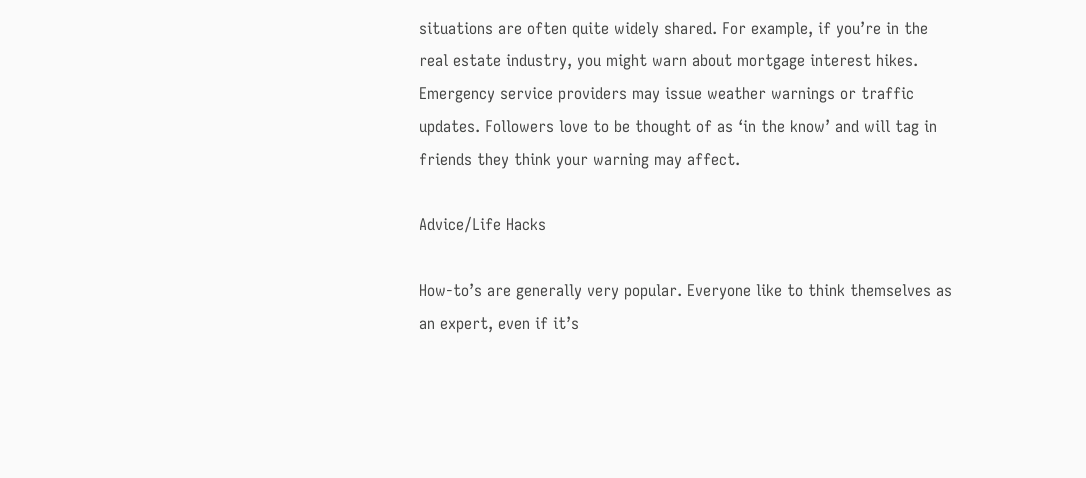situations are often quite widely shared. For example, if you’re in the real estate industry, you might warn about mortgage interest hikes. Emergency service providers may issue weather warnings or traffic updates. Followers love to be thought of as ‘in the know’ and will tag in friends they think your warning may affect.

Advice/Life Hacks

How-to’s are generally very popular. Everyone like to think themselves as an expert, even if it’s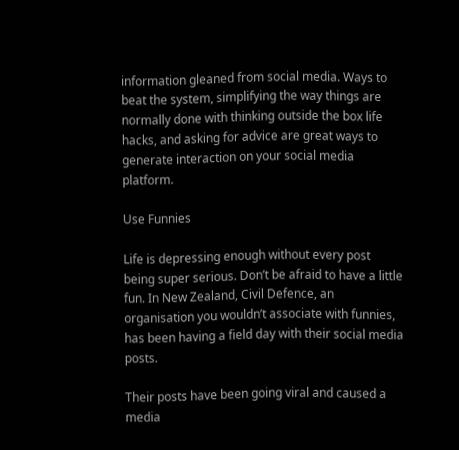information gleaned from social media. Ways to beat the system, simplifying the way things are normally done with thinking outside the box life hacks, and asking for advice are great ways to generate interaction on your social media platform.

Use Funnies

Life is depressing enough without every post being super serious. Don’t be afraid to have a little fun. In New Zealand, Civil Defence, an organisation you wouldn’t associate with funnies, has been having a field day with their social media posts.

Their posts have been going viral and caused a media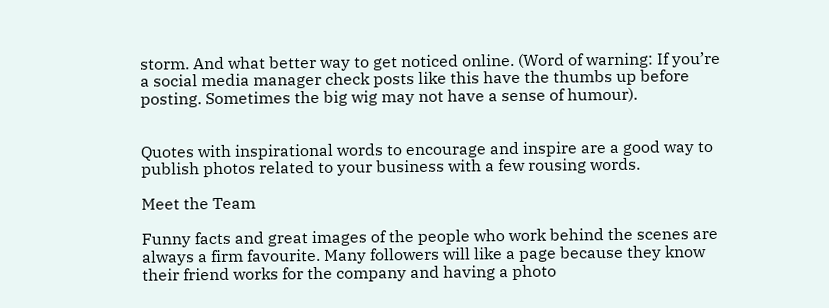storm. And what better way to get noticed online. (Word of warning: If you’re a social media manager check posts like this have the thumbs up before posting. Sometimes the big wig may not have a sense of humour).


Quotes with inspirational words to encourage and inspire are a good way to publish photos related to your business with a few rousing words.

Meet the Team

Funny facts and great images of the people who work behind the scenes are always a firm favourite. Many followers will like a page because they know their friend works for the company and having a photo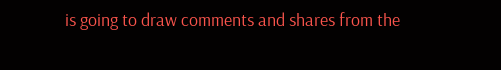is going to draw comments and shares from the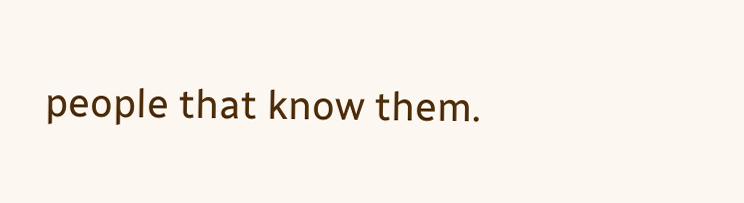people that know them.